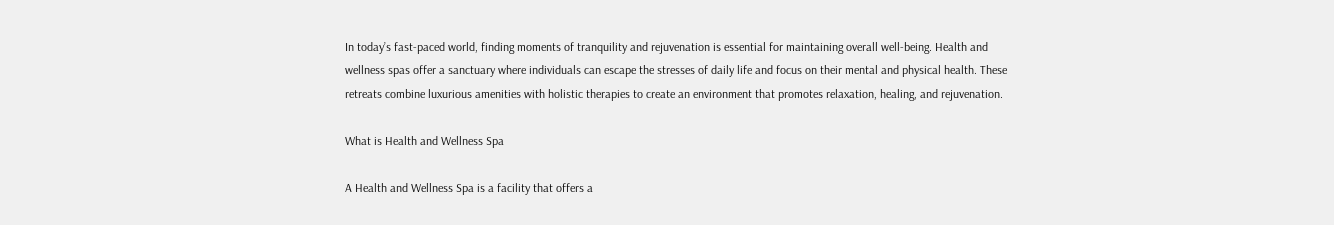In today’s fast-paced world, finding moments of tranquility and rejuvenation is essential for maintaining overall well-being. Health and wellness spas offer a sanctuary where individuals can escape the stresses of daily life and focus on their mental and physical health. These retreats combine luxurious amenities with holistic therapies to create an environment that promotes relaxation, healing, and rejuvenation.

What is Health and Wellness Spa

A Health and Wellness Spa is a facility that offers a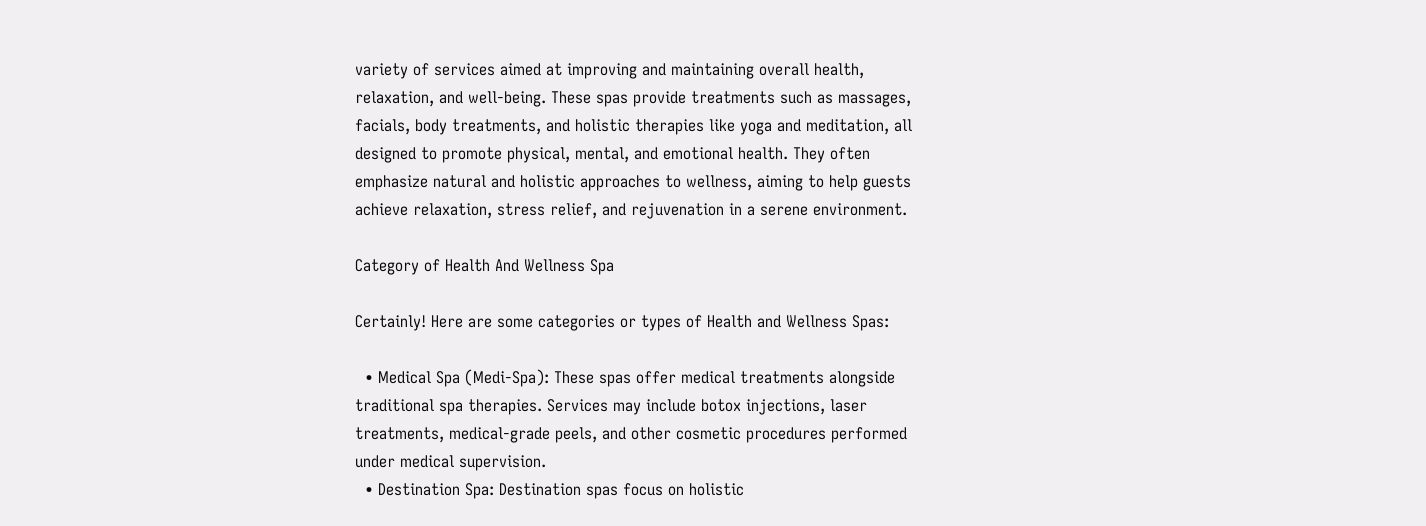variety of services aimed at improving and maintaining overall health, relaxation, and well-being. These spas provide treatments such as massages, facials, body treatments, and holistic therapies like yoga and meditation, all designed to promote physical, mental, and emotional health. They often emphasize natural and holistic approaches to wellness, aiming to help guests achieve relaxation, stress relief, and rejuvenation in a serene environment.

Category of Health And Wellness Spa

Certainly! Here are some categories or types of Health and Wellness Spas:

  • Medical Spa (Medi-Spa): These spas offer medical treatments alongside traditional spa therapies. Services may include botox injections, laser treatments, medical-grade peels, and other cosmetic procedures performed under medical supervision.
  • Destination Spa: Destination spas focus on holistic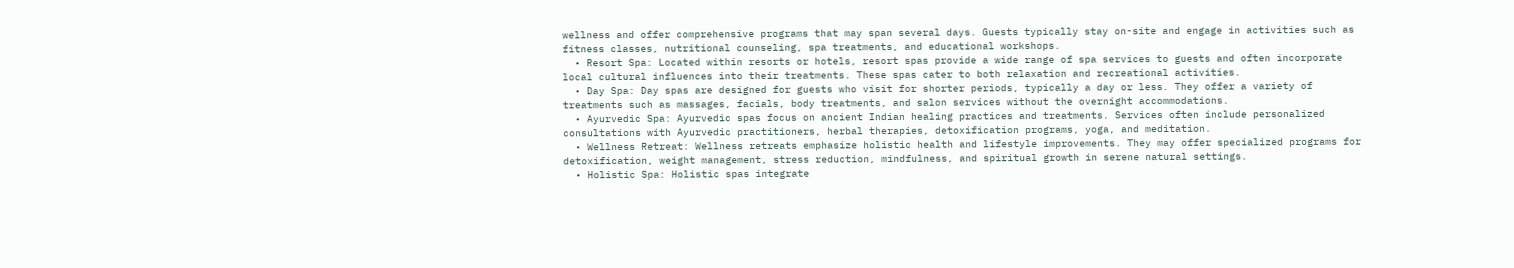wellness and offer comprehensive programs that may span several days. Guests typically stay on-site and engage in activities such as fitness classes, nutritional counseling, spa treatments, and educational workshops.
  • Resort Spa: Located within resorts or hotels, resort spas provide a wide range of spa services to guests and often incorporate local cultural influences into their treatments. These spas cater to both relaxation and recreational activities.
  • Day Spa: Day spas are designed for guests who visit for shorter periods, typically a day or less. They offer a variety of treatments such as massages, facials, body treatments, and salon services without the overnight accommodations.
  • Ayurvedic Spa: Ayurvedic spas focus on ancient Indian healing practices and treatments. Services often include personalized consultations with Ayurvedic practitioners, herbal therapies, detoxification programs, yoga, and meditation.
  • Wellness Retreat: Wellness retreats emphasize holistic health and lifestyle improvements. They may offer specialized programs for detoxification, weight management, stress reduction, mindfulness, and spiritual growth in serene natural settings.
  • Holistic Spa: Holistic spas integrate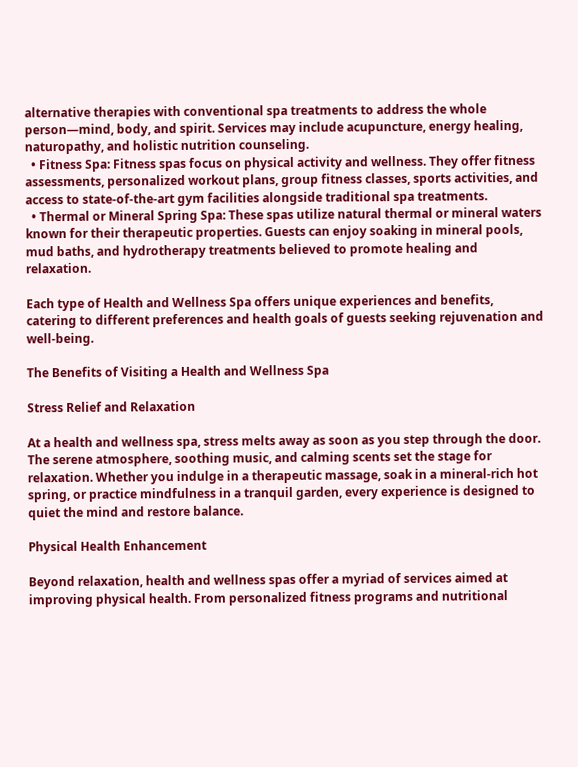alternative therapies with conventional spa treatments to address the whole person—mind, body, and spirit. Services may include acupuncture, energy healing, naturopathy, and holistic nutrition counseling.
  • Fitness Spa: Fitness spas focus on physical activity and wellness. They offer fitness assessments, personalized workout plans, group fitness classes, sports activities, and access to state-of-the-art gym facilities alongside traditional spa treatments.
  • Thermal or Mineral Spring Spa: These spas utilize natural thermal or mineral waters known for their therapeutic properties. Guests can enjoy soaking in mineral pools, mud baths, and hydrotherapy treatments believed to promote healing and relaxation.

Each type of Health and Wellness Spa offers unique experiences and benefits, catering to different preferences and health goals of guests seeking rejuvenation and well-being.

The Benefits of Visiting a Health and Wellness Spa

Stress Relief and Relaxation

At a health and wellness spa, stress melts away as soon as you step through the door. The serene atmosphere, soothing music, and calming scents set the stage for relaxation. Whether you indulge in a therapeutic massage, soak in a mineral-rich hot spring, or practice mindfulness in a tranquil garden, every experience is designed to quiet the mind and restore balance.

Physical Health Enhancement

Beyond relaxation, health and wellness spas offer a myriad of services aimed at improving physical health. From personalized fitness programs and nutritional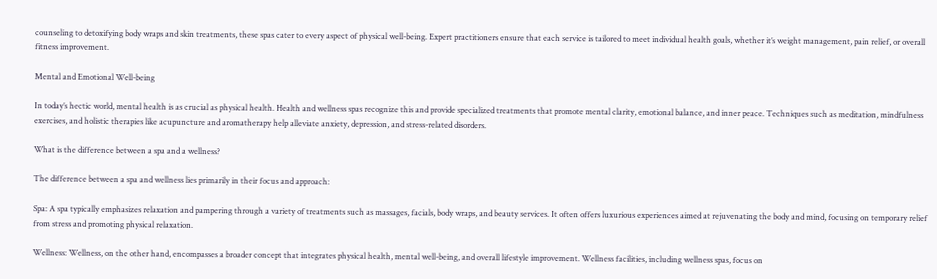counseling to detoxifying body wraps and skin treatments, these spas cater to every aspect of physical well-being. Expert practitioners ensure that each service is tailored to meet individual health goals, whether it’s weight management, pain relief, or overall fitness improvement.

Mental and Emotional Well-being

In today’s hectic world, mental health is as crucial as physical health. Health and wellness spas recognize this and provide specialized treatments that promote mental clarity, emotional balance, and inner peace. Techniques such as meditation, mindfulness exercises, and holistic therapies like acupuncture and aromatherapy help alleviate anxiety, depression, and stress-related disorders.

What is the difference between a spa and a wellness?

The difference between a spa and wellness lies primarily in their focus and approach:

Spa: A spa typically emphasizes relaxation and pampering through a variety of treatments such as massages, facials, body wraps, and beauty services. It often offers luxurious experiences aimed at rejuvenating the body and mind, focusing on temporary relief from stress and promoting physical relaxation.

Wellness: Wellness, on the other hand, encompasses a broader concept that integrates physical health, mental well-being, and overall lifestyle improvement. Wellness facilities, including wellness spas, focus on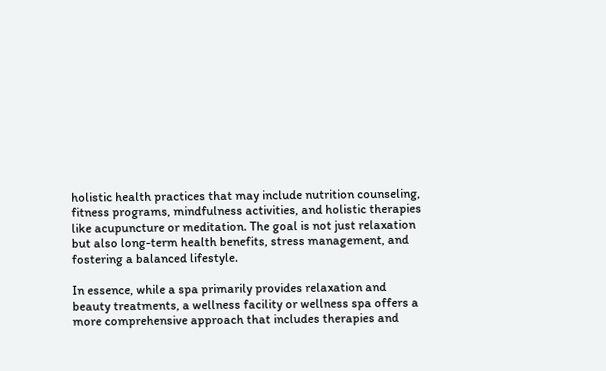holistic health practices that may include nutrition counseling, fitness programs, mindfulness activities, and holistic therapies like acupuncture or meditation. The goal is not just relaxation but also long-term health benefits, stress management, and fostering a balanced lifestyle.

In essence, while a spa primarily provides relaxation and beauty treatments, a wellness facility or wellness spa offers a more comprehensive approach that includes therapies and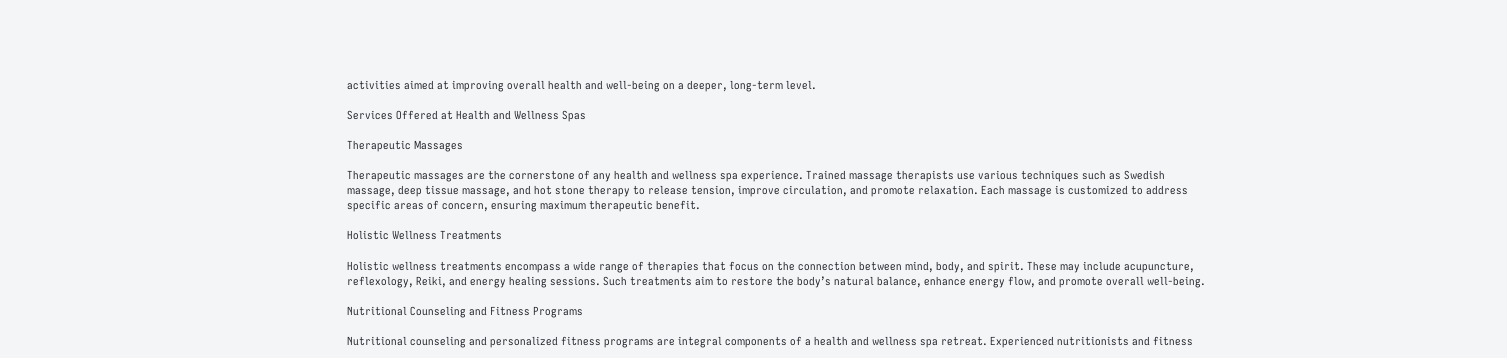activities aimed at improving overall health and well-being on a deeper, long-term level.

Services Offered at Health and Wellness Spas

Therapeutic Massages

Therapeutic massages are the cornerstone of any health and wellness spa experience. Trained massage therapists use various techniques such as Swedish massage, deep tissue massage, and hot stone therapy to release tension, improve circulation, and promote relaxation. Each massage is customized to address specific areas of concern, ensuring maximum therapeutic benefit.

Holistic Wellness Treatments

Holistic wellness treatments encompass a wide range of therapies that focus on the connection between mind, body, and spirit. These may include acupuncture, reflexology, Reiki, and energy healing sessions. Such treatments aim to restore the body’s natural balance, enhance energy flow, and promote overall well-being.

Nutritional Counseling and Fitness Programs

Nutritional counseling and personalized fitness programs are integral components of a health and wellness spa retreat. Experienced nutritionists and fitness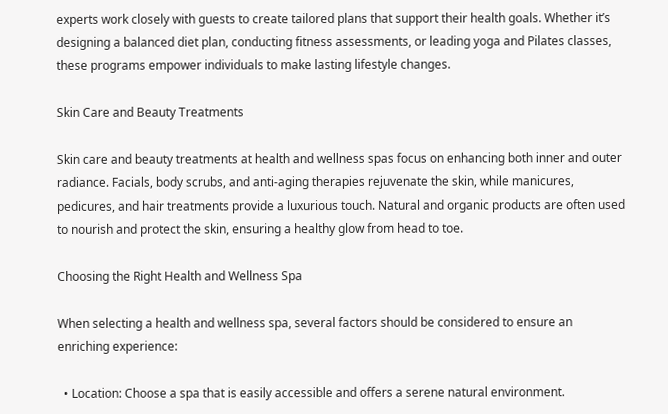experts work closely with guests to create tailored plans that support their health goals. Whether it’s designing a balanced diet plan, conducting fitness assessments, or leading yoga and Pilates classes, these programs empower individuals to make lasting lifestyle changes.

Skin Care and Beauty Treatments

Skin care and beauty treatments at health and wellness spas focus on enhancing both inner and outer radiance. Facials, body scrubs, and anti-aging therapies rejuvenate the skin, while manicures, pedicures, and hair treatments provide a luxurious touch. Natural and organic products are often used to nourish and protect the skin, ensuring a healthy glow from head to toe.

Choosing the Right Health and Wellness Spa

When selecting a health and wellness spa, several factors should be considered to ensure an enriching experience:

  • Location: Choose a spa that is easily accessible and offers a serene natural environment.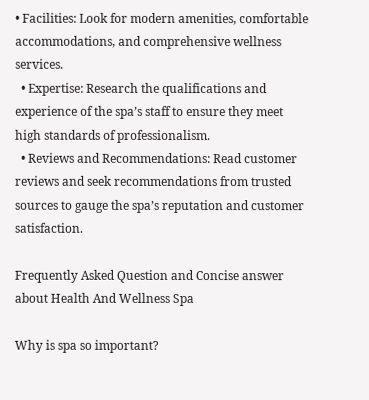• Facilities: Look for modern amenities, comfortable accommodations, and comprehensive wellness services.
  • Expertise: Research the qualifications and experience of the spa’s staff to ensure they meet high standards of professionalism.
  • Reviews and Recommendations: Read customer reviews and seek recommendations from trusted sources to gauge the spa’s reputation and customer satisfaction.

Frequently Asked Question and Concise answer about Health And Wellness Spa

Why is spa so important?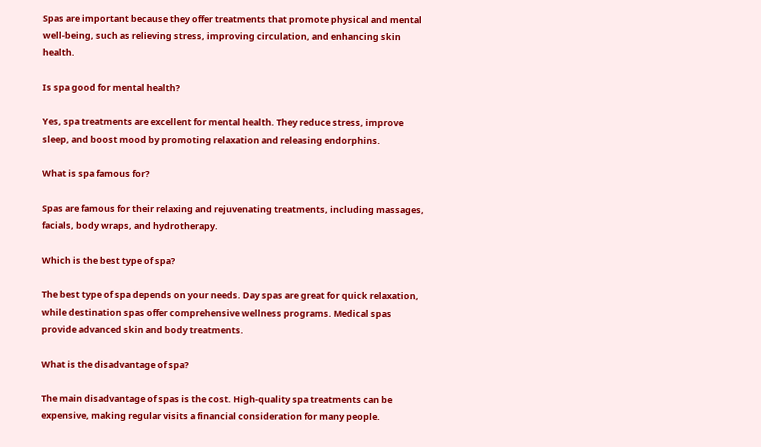Spas are important because they offer treatments that promote physical and mental well-being, such as relieving stress, improving circulation, and enhancing skin health.

Is spa good for mental health?

Yes, spa treatments are excellent for mental health. They reduce stress, improve sleep, and boost mood by promoting relaxation and releasing endorphins.

What is spa famous for?

Spas are famous for their relaxing and rejuvenating treatments, including massages, facials, body wraps, and hydrotherapy.

Which is the best type of spa?

The best type of spa depends on your needs. Day spas are great for quick relaxation, while destination spas offer comprehensive wellness programs. Medical spas provide advanced skin and body treatments.

What is the disadvantage of spa?

The main disadvantage of spas is the cost. High-quality spa treatments can be expensive, making regular visits a financial consideration for many people.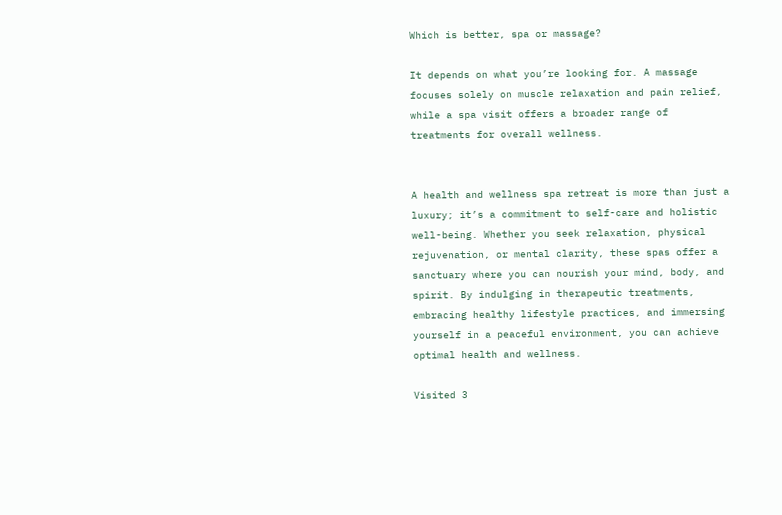Which is better, spa or massage?

It depends on what you’re looking for. A massage focuses solely on muscle relaxation and pain relief, while a spa visit offers a broader range of treatments for overall wellness.


A health and wellness spa retreat is more than just a luxury; it’s a commitment to self-care and holistic well-being. Whether you seek relaxation, physical rejuvenation, or mental clarity, these spas offer a sanctuary where you can nourish your mind, body, and spirit. By indulging in therapeutic treatments, embracing healthy lifestyle practices, and immersing yourself in a peaceful environment, you can achieve optimal health and wellness.

Visited 3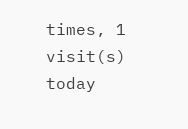times, 1 visit(s) today